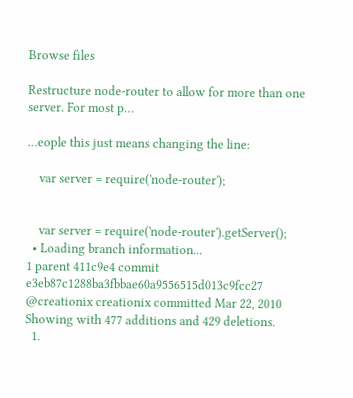Browse files

Restructure node-router to allow for more than one server. For most p…

…eople this just means changing the line:

    var server = require('node-router');


    var server = require('node-router').getServer();
  • Loading branch information...
1 parent 411c9e4 commit e3eb87c1288ba3fbbae60a9556515d013c9fcc27 @creationix creationix committed Mar 22, 2010
Showing with 477 additions and 429 deletions.
  1.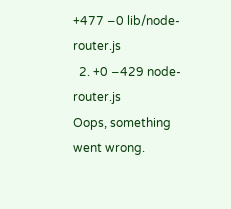+477 −0 lib/node-router.js
  2. +0 −429 node-router.js
Oops, something went wrong.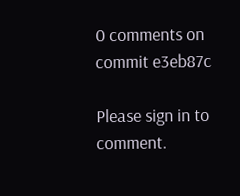0 comments on commit e3eb87c

Please sign in to comment.